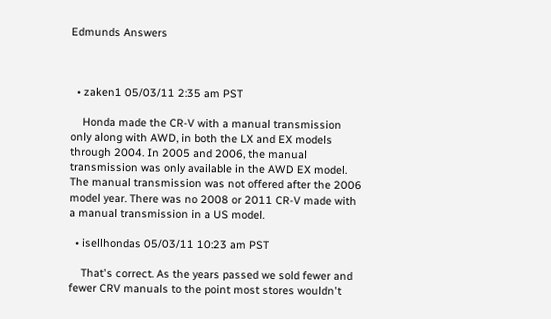Edmunds Answers



  • zaken1 05/03/11 2:35 am PST

    Honda made the CR-V with a manual transmission only along with AWD, in both the LX and EX models through 2004. In 2005 and 2006, the manual transmission was only available in the AWD EX model. The manual transmission was not offered after the 2006 model year. There was no 2008 or 2011 CR-V made with a manual transmission in a US model.

  • isellhondas 05/03/11 10:23 am PST

    That's correct. As the years passed we sold fewer and fewer CRV manuals to the point most stores wouldn't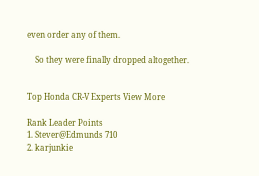even order any of them.

    So they were finally dropped altogether.


Top Honda CR-V Experts View More

Rank Leader Points
1. Stever@Edmunds 710
2. karjunkie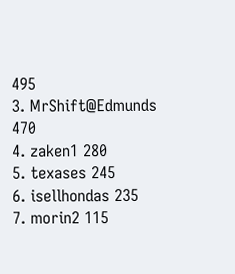495
3. MrShift@Edmunds 470
4. zaken1 280
5. texases 245
6. isellhondas 235
7. morin2 115